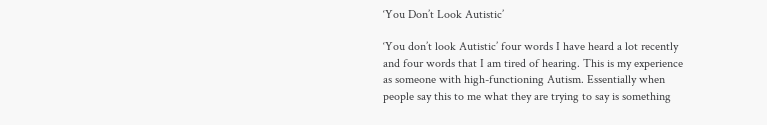‘You Don’t Look Autistic’

‘You don’t look Autistic’ four words I have heard a lot recently and four words that I am tired of hearing. This is my experience as someone with high-functioning Autism. Essentially when people say this to me what they are trying to say is something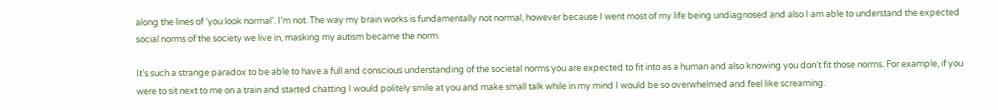along the lines of ‘you look normal’. I’m not. The way my brain works is fundamentally not normal, however because I went most of my life being undiagnosed and also I am able to understand the expected social norms of the society we live in, masking my autism became the norm.

It’s such a strange paradox to be able to have a full and conscious understanding of the societal norms you are expected to fit into as a human and also knowing you don’t fit those norms. For example, if you were to sit next to me on a train and started chatting I would politely smile at you and make small talk while in my mind I would be so overwhelmed and feel like screaming.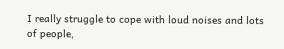I really struggle to cope with loud noises and lots of people,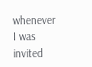whenever I was invited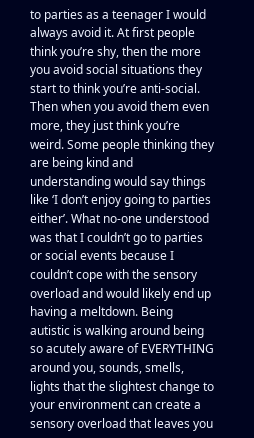to parties as a teenager I would always avoid it. At first people think you’re shy, then the more you avoid social situations they start to think you’re anti-social. Then when you avoid them even more, they just think you’re weird. Some people thinking they are being kind and understanding would say things like ‘I don’t enjoy going to parties either’. What no-one understood was that I couldn’t go to parties or social events because I couldn’t cope with the sensory overload and would likely end up having a meltdown. Being autistic is walking around being so acutely aware of EVERYTHING around you, sounds, smells, lights that the slightest change to your environment can create a sensory overload that leaves you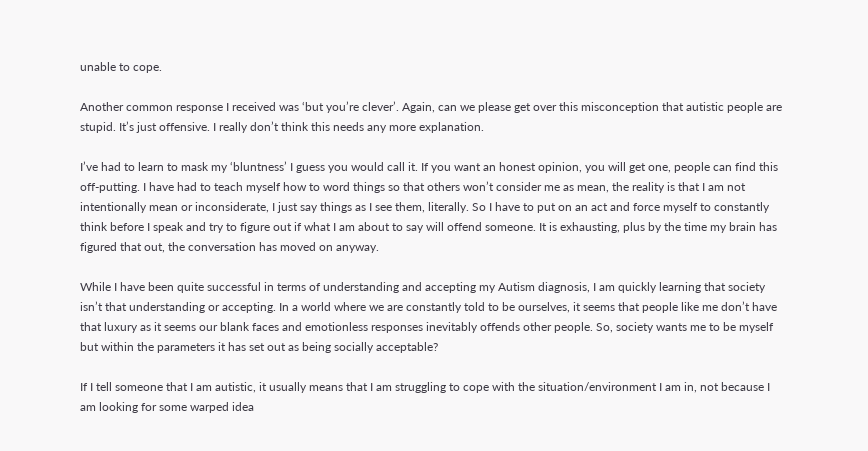unable to cope.

Another common response I received was ‘but you’re clever’. Again, can we please get over this misconception that autistic people are stupid. It’s just offensive. I really don’t think this needs any more explanation.

I’ve had to learn to mask my ‘bluntness’ I guess you would call it. If you want an honest opinion, you will get one, people can find this off-putting. I have had to teach myself how to word things so that others won’t consider me as mean, the reality is that I am not intentionally mean or inconsiderate, I just say things as I see them, literally. So I have to put on an act and force myself to constantly think before I speak and try to figure out if what I am about to say will offend someone. It is exhausting, plus by the time my brain has figured that out, the conversation has moved on anyway.

While I have been quite successful in terms of understanding and accepting my Autism diagnosis, I am quickly learning that society isn’t that understanding or accepting. In a world where we are constantly told to be ourselves, it seems that people like me don’t have that luxury as it seems our blank faces and emotionless responses inevitably offends other people. So, society wants me to be myself but within the parameters it has set out as being socially acceptable?

If I tell someone that I am autistic, it usually means that I am struggling to cope with the situation/environment I am in, not because I am looking for some warped idea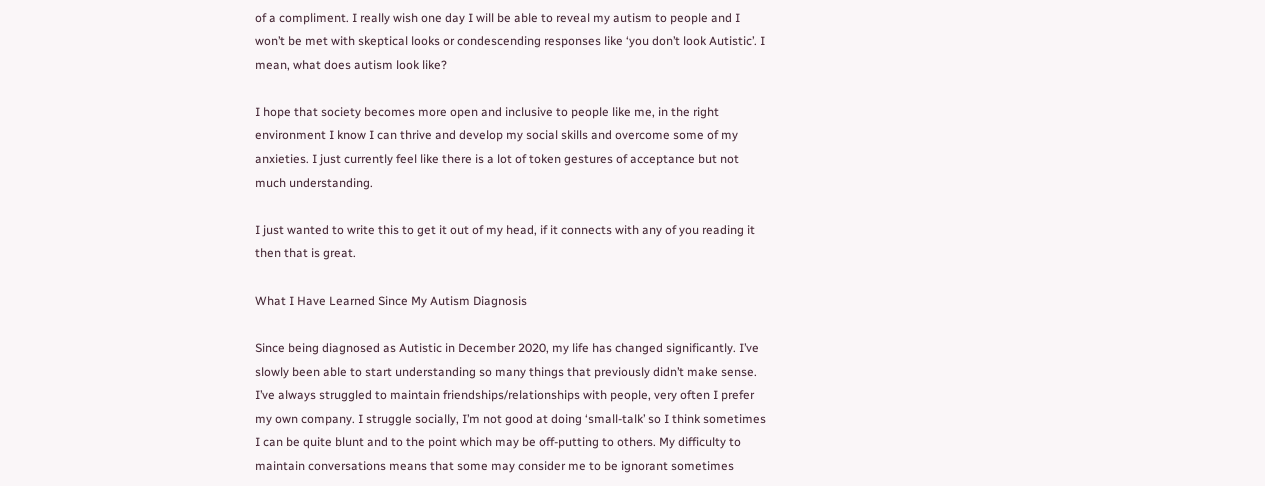of a compliment. I really wish one day I will be able to reveal my autism to people and I won’t be met with skeptical looks or condescending responses like ‘you don’t look Autistic’. I mean, what does autism look like?

I hope that society becomes more open and inclusive to people like me, in the right environment I know I can thrive and develop my social skills and overcome some of my anxieties. I just currently feel like there is a lot of token gestures of acceptance but not much understanding.

I just wanted to write this to get it out of my head, if it connects with any of you reading it then that is great.

What I Have Learned Since My Autism Diagnosis

Since being diagnosed as Autistic in December 2020, my life has changed significantly. I’ve slowly been able to start understanding so many things that previously didn’t make sense. I’ve always struggled to maintain friendships/relationships with people, very often I prefer my own company. I struggle socially, I’m not good at doing ‘small-talk’ so I think sometimes I can be quite blunt and to the point which may be off-putting to others. My difficulty to maintain conversations means that some may consider me to be ignorant sometimes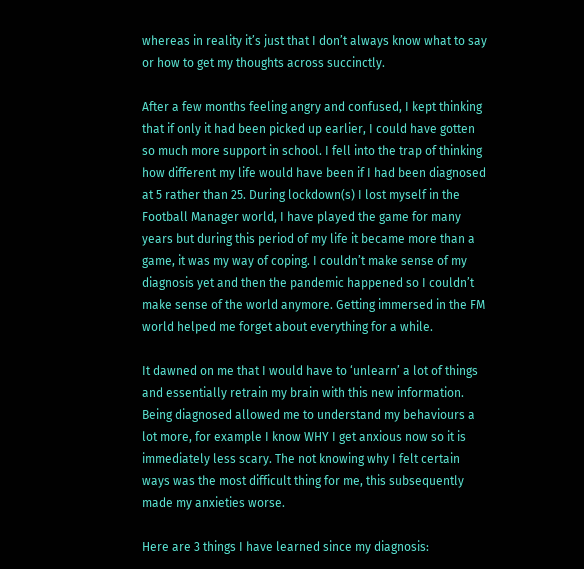whereas in reality it’s just that I don’t always know what to say or how to get my thoughts across succinctly.

After a few months feeling angry and confused, I kept thinking that if only it had been picked up earlier, I could have gotten so much more support in school. I fell into the trap of thinking how different my life would have been if I had been diagnosed at 5 rather than 25. During lockdown(s) I lost myself in the Football Manager world, I have played the game for many years but during this period of my life it became more than a game, it was my way of coping. I couldn’t make sense of my diagnosis yet and then the pandemic happened so I couldn’t make sense of the world anymore. Getting immersed in the FM world helped me forget about everything for a while.

It dawned on me that I would have to ‘unlearn’ a lot of things and essentially retrain my brain with this new information. Being diagnosed allowed me to understand my behaviours a lot more, for example I know WHY I get anxious now so it is immediately less scary. The not knowing why I felt certain ways was the most difficult thing for me, this subsequently made my anxieties worse.

Here are 3 things I have learned since my diagnosis: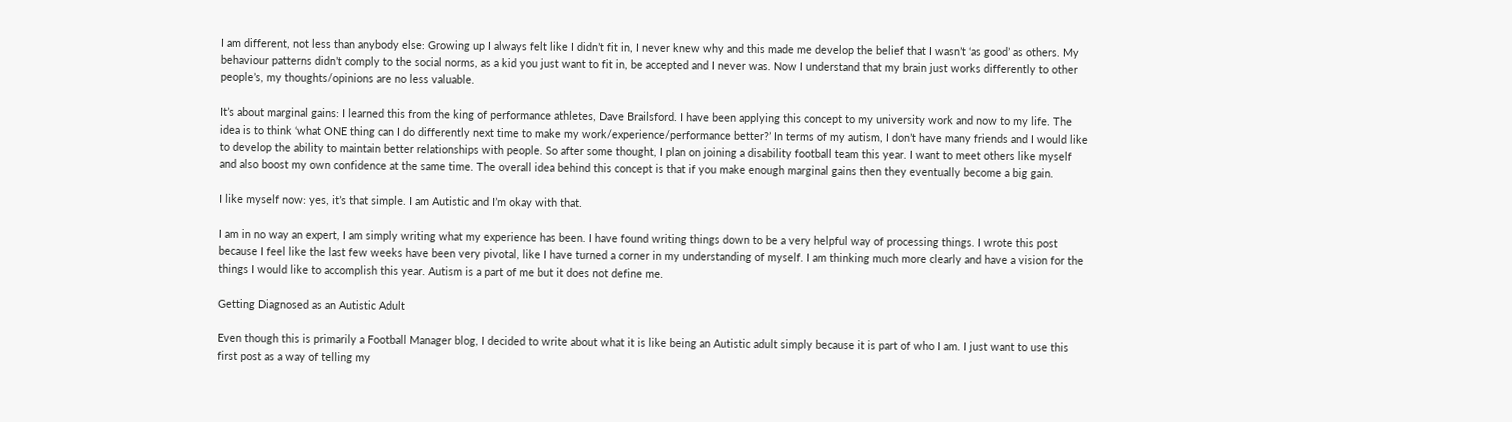I am different, not less than anybody else: Growing up I always felt like I didn’t fit in, I never knew why and this made me develop the belief that I wasn’t ‘as good’ as others. My behaviour patterns didn’t comply to the social norms, as a kid you just want to fit in, be accepted and I never was. Now I understand that my brain just works differently to other people’s, my thoughts/opinions are no less valuable.

It’s about marginal gains: I learned this from the king of performance athletes, Dave Brailsford. I have been applying this concept to my university work and now to my life. The idea is to think ‘what ONE thing can I do differently next time to make my work/experience/performance better?’ In terms of my autism, I don’t have many friends and I would like to develop the ability to maintain better relationships with people. So after some thought, I plan on joining a disability football team this year. I want to meet others like myself and also boost my own confidence at the same time. The overall idea behind this concept is that if you make enough marginal gains then they eventually become a big gain.

I like myself now: yes, it’s that simple. I am Autistic and I’m okay with that.

I am in no way an expert, I am simply writing what my experience has been. I have found writing things down to be a very helpful way of processing things. I wrote this post because I feel like the last few weeks have been very pivotal, like I have turned a corner in my understanding of myself. I am thinking much more clearly and have a vision for the things I would like to accomplish this year. Autism is a part of me but it does not define me.

Getting Diagnosed as an Autistic Adult

Even though this is primarily a Football Manager blog, I decided to write about what it is like being an Autistic adult simply because it is part of who I am. I just want to use this first post as a way of telling my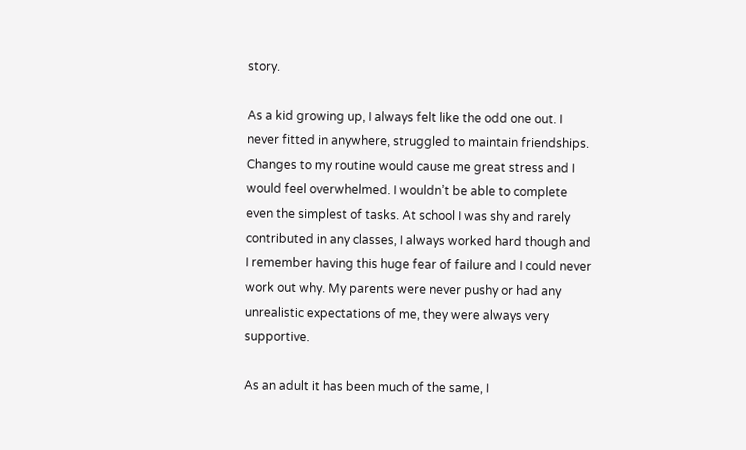story.

As a kid growing up, I always felt like the odd one out. I never fitted in anywhere, struggled to maintain friendships. Changes to my routine would cause me great stress and I would feel overwhelmed. I wouldn’t be able to complete even the simplest of tasks. At school I was shy and rarely contributed in any classes, I always worked hard though and I remember having this huge fear of failure and I could never work out why. My parents were never pushy or had any unrealistic expectations of me, they were always very supportive.

As an adult it has been much of the same, I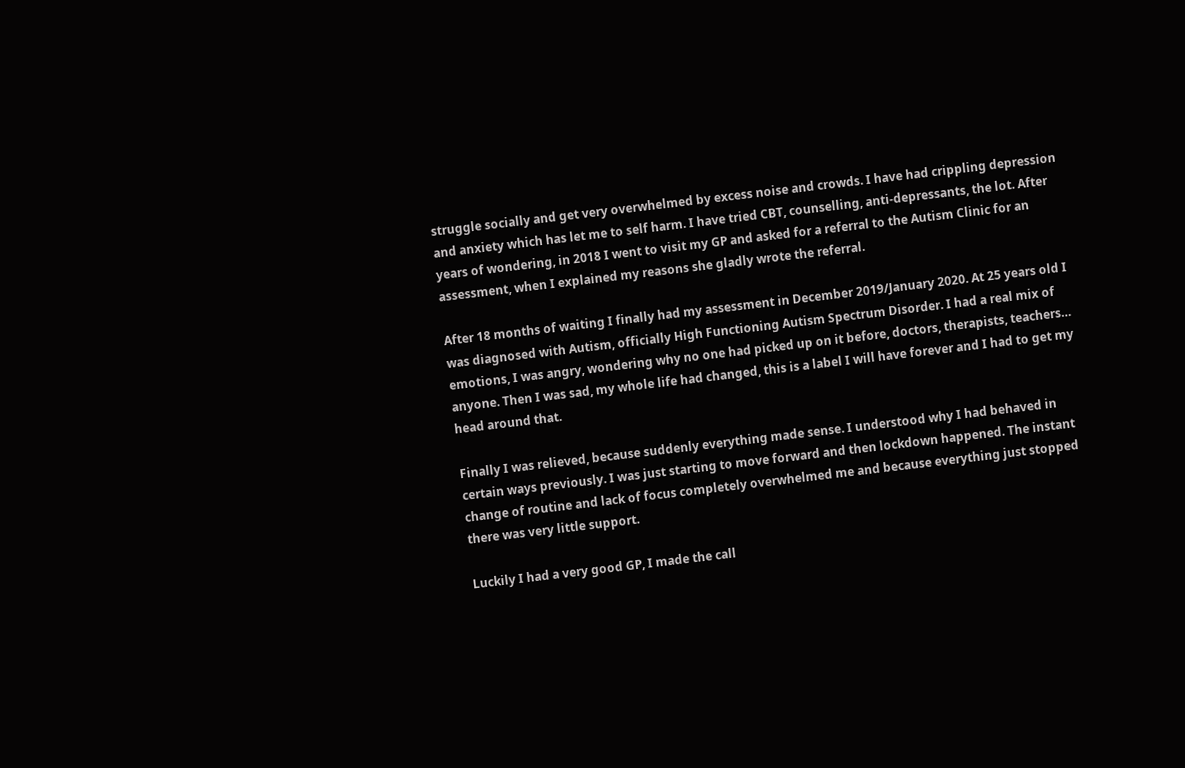struggle socially and get very overwhelmed by excess noise and crowds. I have had crippling depression and anxiety which has let me to self harm. I have tried CBT, counselling, anti-depressants, the lot. After years of wondering, in 2018 I went to visit my GP and asked for a referral to the Autism Clinic for an assessment, when I explained my reasons she gladly wrote the referral.

After 18 months of waiting I finally had my assessment in December 2019/January 2020. At 25 years old I was diagnosed with Autism, officially High Functioning Autism Spectrum Disorder. I had a real mix of emotions, I was angry, wondering why no one had picked up on it before, doctors, therapists, teachers… anyone. Then I was sad, my whole life had changed, this is a label I will have forever and I had to get my head around that.

Finally I was relieved, because suddenly everything made sense. I understood why I had behaved in certain ways previously. I was just starting to move forward and then lockdown happened. The instant change of routine and lack of focus completely overwhelmed me and because everything just stopped there was very little support.

Luckily I had a very good GP, I made the call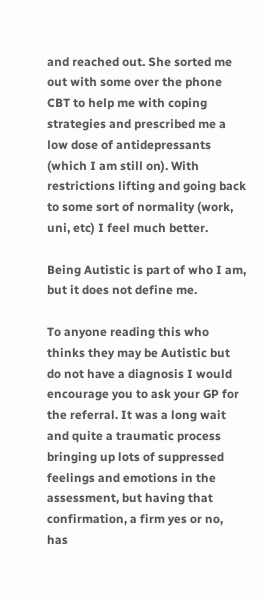and reached out. She sorted me out with some over the phone CBT to help me with coping strategies and prescribed me a low dose of antidepressants (which I am still on). With restrictions lifting and going back to some sort of normality (work, uni, etc) I feel much better.

Being Autistic is part of who I am, but it does not define me.

To anyone reading this who thinks they may be Autistic but do not have a diagnosis I would encourage you to ask your GP for the referral. It was a long wait and quite a traumatic process bringing up lots of suppressed feelings and emotions in the assessment, but having that confirmation, a firm yes or no, has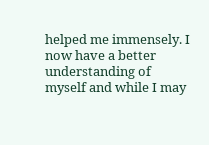helped me immensely. I now have a better understanding of myself and while I may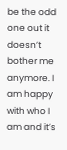be the odd one out it doesn’t bother me anymore. I am happy with who I am and it’s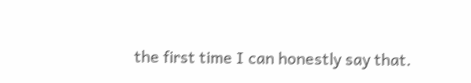the first time I can honestly say that.